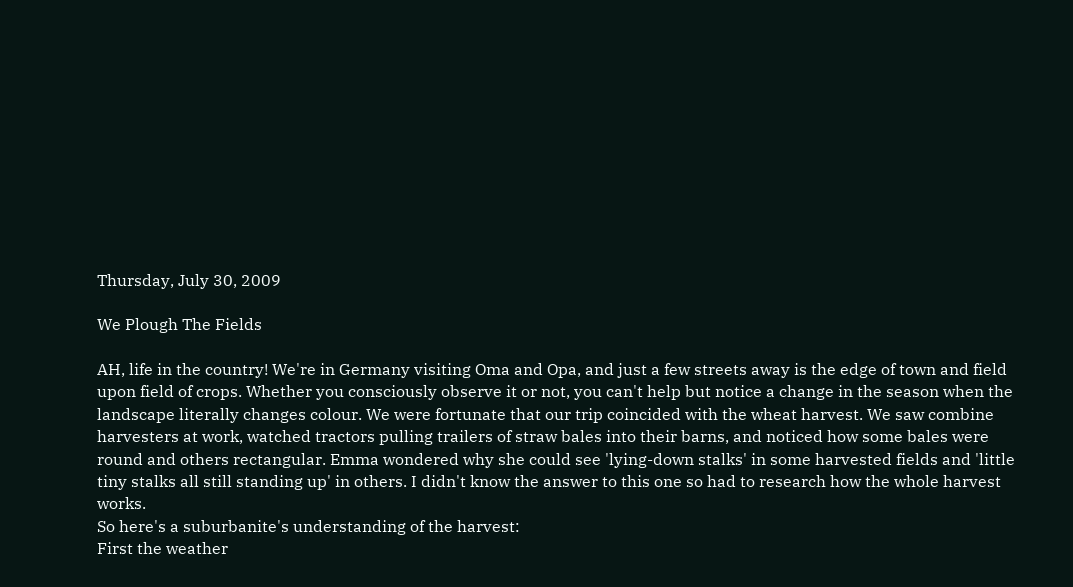Thursday, July 30, 2009

We Plough The Fields

AH, life in the country! We're in Germany visiting Oma and Opa, and just a few streets away is the edge of town and field upon field of crops. Whether you consciously observe it or not, you can't help but notice a change in the season when the landscape literally changes colour. We were fortunate that our trip coincided with the wheat harvest. We saw combine harvesters at work, watched tractors pulling trailers of straw bales into their barns, and noticed how some bales were round and others rectangular. Emma wondered why she could see 'lying-down stalks' in some harvested fields and 'little tiny stalks all still standing up' in others. I didn't know the answer to this one so had to research how the whole harvest works.
So here's a suburbanite's understanding of the harvest:
First the weather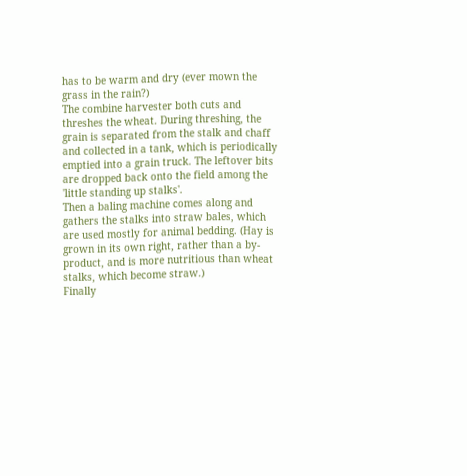has to be warm and dry (ever mown the grass in the rain?)
The combine harvester both cuts and threshes the wheat. During threshing, the grain is separated from the stalk and chaff and collected in a tank, which is periodically emptied into a grain truck. The leftover bits are dropped back onto the field among the 'little standing up stalks'.
Then a baling machine comes along and gathers the stalks into straw bales, which are used mostly for animal bedding. (Hay is grown in its own right, rather than a by-product, and is more nutritious than wheat stalks, which become straw.)
Finally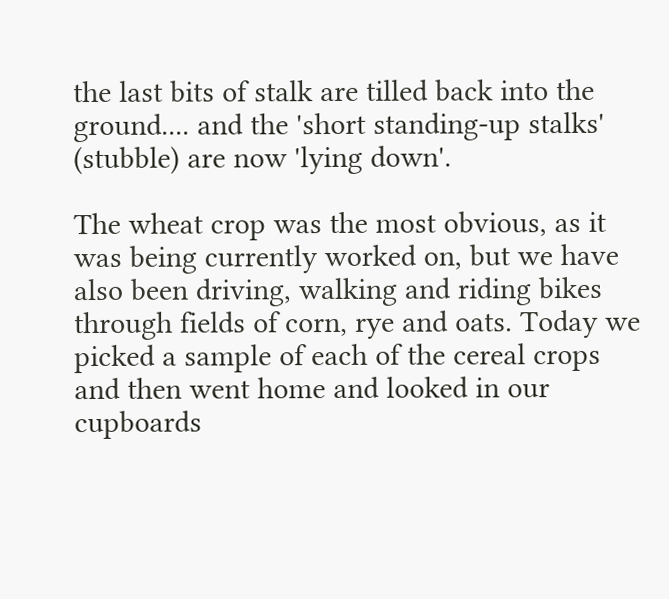the last bits of stalk are tilled back into the ground.... and the 'short standing-up stalks' (stubble) are now 'lying down'.

The wheat crop was the most obvious, as it was being currently worked on, but we have also been driving, walking and riding bikes through fields of corn, rye and oats. Today we picked a sample of each of the cereal crops and then went home and looked in our cupboards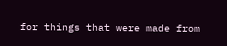for things that were made from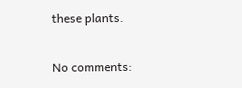these plants.

No comments: